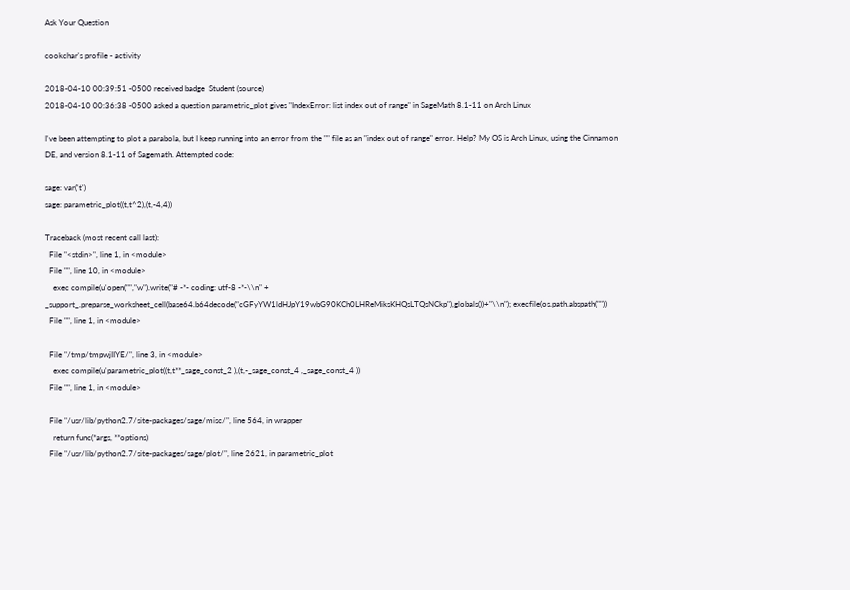Ask Your Question

cookchar's profile - activity

2018-04-10 00:39:51 -0500 received badge  Student (source)
2018-04-10 00:36:38 -0500 asked a question parametric_plot gives "IndexError: list index out of range" in SageMath 8.1-11 on Arch Linux

I've been attempting to plot a parabola, but I keep running into an error from the "" file as an "index out of range" error. Help? My OS is Arch Linux, using the Cinnamon DE, and version 8.1-11 of Sagemath. Attempted code:

sage: var('t')
sage: parametric_plot((t,t^2),(t,-4,4))

Traceback (most recent call last):
  File "<stdin>", line 1, in <module>
  File "", line 10, in <module>
    exec compile(u'open("","w").write("# -*- coding: utf-8 -*-\\n" + _support_.preparse_worksheet_cell(base64.b64decode("cGFyYW1ldHJpY19wbG90KCh0LHReMiksKHQsLTQsNCkp"),globals())+"\\n"); execfile(os.path.abspath(""))
  File "", line 1, in <module>

  File "/tmp/tmpwjIIYE/", line 3, in <module>
    exec compile(u'parametric_plot((t,t**_sage_const_2 ),(t,-_sage_const_4 ,_sage_const_4 ))
  File "", line 1, in <module>

  File "/usr/lib/python2.7/site-packages/sage/misc/", line 564, in wrapper
    return func(*args, **options)
  File "/usr/lib/python2.7/site-packages/sage/plot/", line 2621, in parametric_plot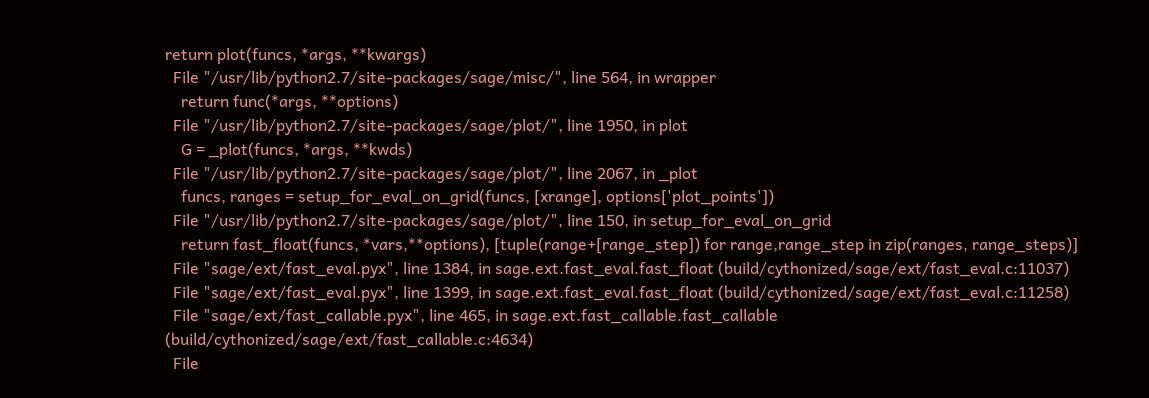return plot(funcs, *args, **kwargs)
  File "/usr/lib/python2.7/site-packages/sage/misc/", line 564, in wrapper
    return func(*args, **options)
  File "/usr/lib/python2.7/site-packages/sage/plot/", line 1950, in plot
    G = _plot(funcs, *args, **kwds)
  File "/usr/lib/python2.7/site-packages/sage/plot/", line 2067, in _plot
    funcs, ranges = setup_for_eval_on_grid(funcs, [xrange], options['plot_points'])
  File "/usr/lib/python2.7/site-packages/sage/plot/", line 150, in setup_for_eval_on_grid
    return fast_float(funcs, *vars,**options), [tuple(range+[range_step]) for range,range_step in zip(ranges, range_steps)]
  File "sage/ext/fast_eval.pyx", line 1384, in sage.ext.fast_eval.fast_float (build/cythonized/sage/ext/fast_eval.c:11037)
  File "sage/ext/fast_eval.pyx", line 1399, in sage.ext.fast_eval.fast_float (build/cythonized/sage/ext/fast_eval.c:11258)
  File "sage/ext/fast_callable.pyx", line 465, in sage.ext.fast_callable.fast_callable (build/cythonized/sage/ext/fast_callable.c:4634)
  File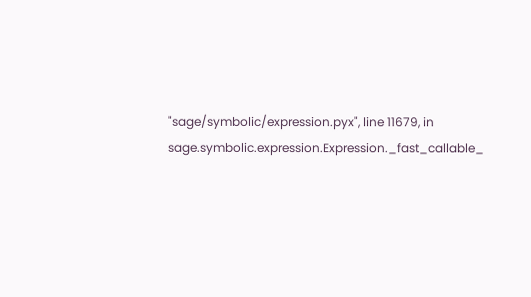"sage/symbolic/expression.pyx", line 11679, in sage.symbolic.expression.Expression._fast_callable_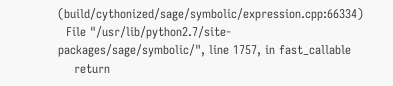(build/cythonized/sage/symbolic/expression.cpp:66334)
  File "/usr/lib/python2.7/site-packages/sage/symbolic/", line 1757, in fast_callable
    return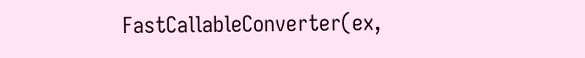FastCallableConverter(ex,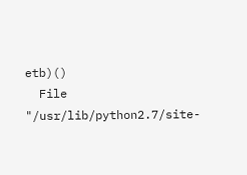etb)()
  File "/usr/lib/python2.7/site-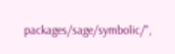packages/sage/symbolic/",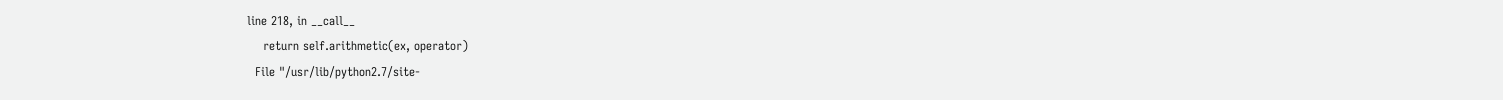line 218, in __call__
    return self.arithmetic(ex, operator)
  File "/usr/lib/python2.7/site-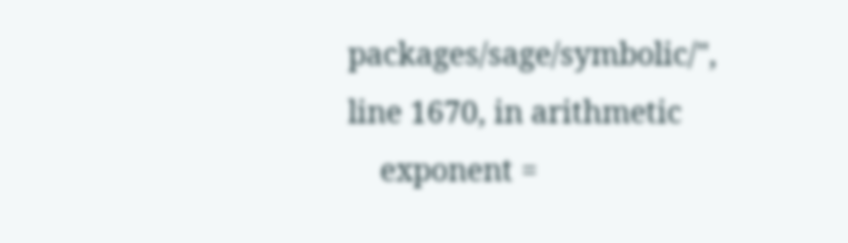packages/sage/symbolic/", line 1670, in arithmetic
    exponent =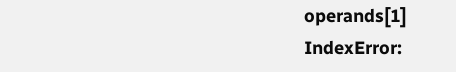operands[1]
IndexError: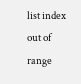list index out of range